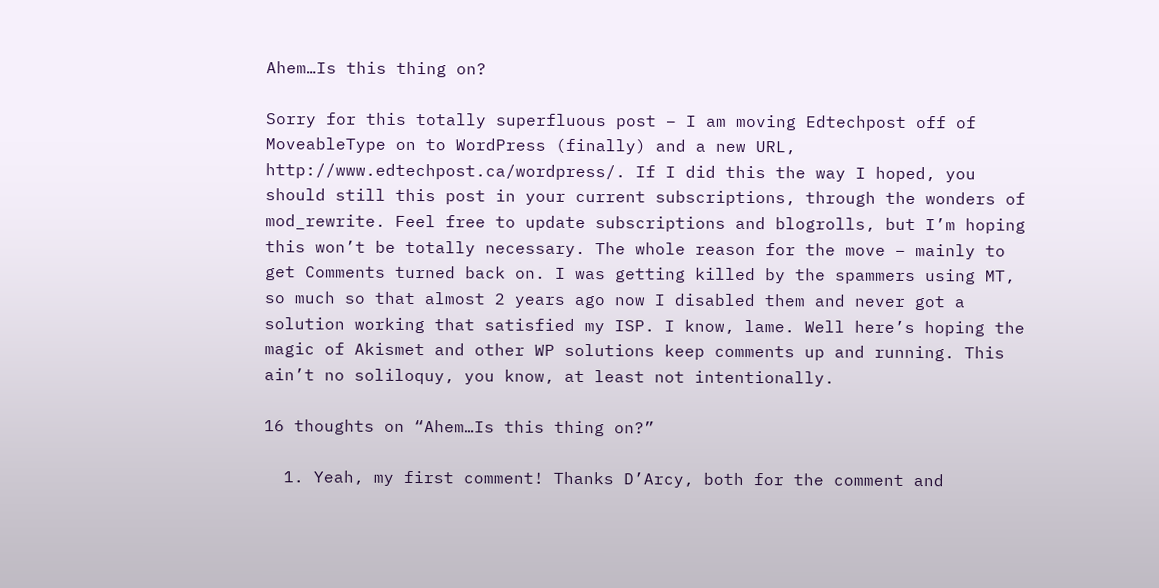Ahem…Is this thing on?

Sorry for this totally superfluous post – I am moving Edtechpost off of MoveableType on to WordPress (finally) and a new URL, http://www.edtechpost.ca/wordpress/. If I did this the way I hoped, you should still this post in your current subscriptions, through the wonders of mod_rewrite. Feel free to update subscriptions and blogrolls, but I’m hoping this won’t be totally necessary. The whole reason for the move – mainly to get Comments turned back on. I was getting killed by the spammers using MT, so much so that almost 2 years ago now I disabled them and never got a solution working that satisfied my ISP. I know, lame. Well here’s hoping the magic of Akismet and other WP solutions keep comments up and running. This ain’t no soliloquy, you know, at least not intentionally.

16 thoughts on “Ahem…Is this thing on?”

  1. Yeah, my first comment! Thanks D’Arcy, both for the comment and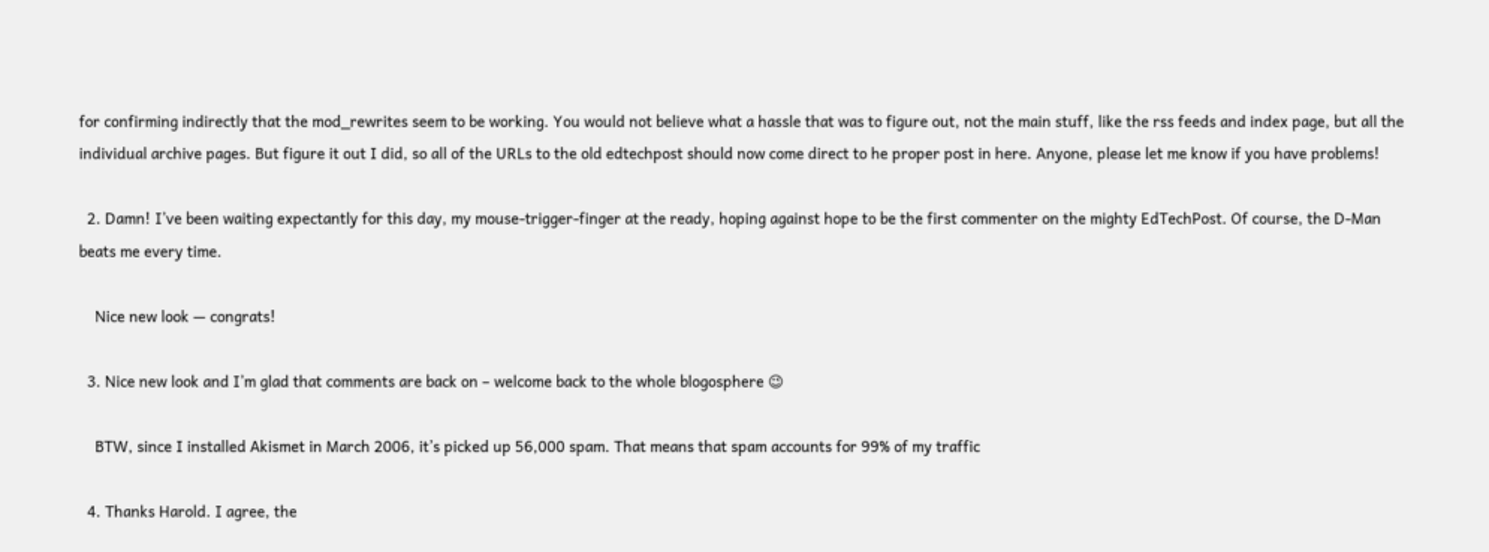for confirming indirectly that the mod_rewrites seem to be working. You would not believe what a hassle that was to figure out, not the main stuff, like the rss feeds and index page, but all the individual archive pages. But figure it out I did, so all of the URLs to the old edtechpost should now come direct to he proper post in here. Anyone, please let me know if you have problems!

  2. Damn! I’ve been waiting expectantly for this day, my mouse-trigger-finger at the ready, hoping against hope to be the first commenter on the mighty EdTechPost. Of course, the D-Man beats me every time.

    Nice new look — congrats!

  3. Nice new look and I’m glad that comments are back on – welcome back to the whole blogosphere 😉

    BTW, since I installed Akismet in March 2006, it’s picked up 56,000 spam. That means that spam accounts for 99% of my traffic

  4. Thanks Harold. I agree, the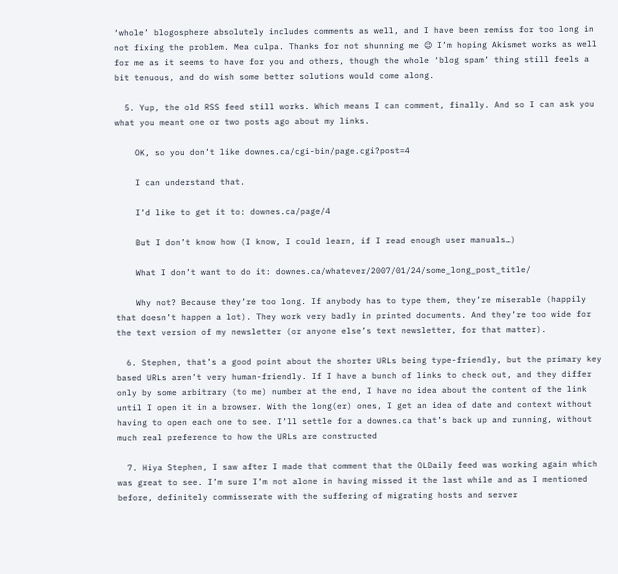‘whole’ blogosphere absolutely includes comments as well, and I have been remiss for too long in not fixing the problem. Mea culpa. Thanks for not shunning me 😉 I’m hoping Akismet works as well for me as it seems to have for you and others, though the whole ‘blog spam’ thing still feels a bit tenuous, and do wish some better solutions would come along.

  5. Yup, the old RSS feed still works. Which means I can comment, finally. And so I can ask you what you meant one or two posts ago about my links.

    OK, so you don’t like downes.ca/cgi-bin/page.cgi?post=4

    I can understand that.

    I’d like to get it to: downes.ca/page/4

    But I don’t know how (I know, I could learn, if I read enough user manuals…)

    What I don’t want to do it: downes.ca/whatever/2007/01/24/some_long_post_title/

    Why not? Because they’re too long. If anybody has to type them, they’re miserable (happily that doesn’t happen a lot). They work very badly in printed documents. And they’re too wide for the text version of my newsletter (or anyone else’s text newsletter, for that matter).

  6. Stephen, that’s a good point about the shorter URLs being type-friendly, but the primary key based URLs aren’t very human-friendly. If I have a bunch of links to check out, and they differ only by some arbitrary (to me) number at the end, I have no idea about the content of the link until I open it in a browser. With the long(er) ones, I get an idea of date and context without having to open each one to see. I’ll settle for a downes.ca that’s back up and running, without much real preference to how the URLs are constructed

  7. Hiya Stephen, I saw after I made that comment that the OLDaily feed was working again which was great to see. I’m sure I’m not alone in having missed it the last while and as I mentioned before, definitely commisserate with the suffering of migrating hosts and server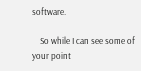software.

    So while I can see some of your point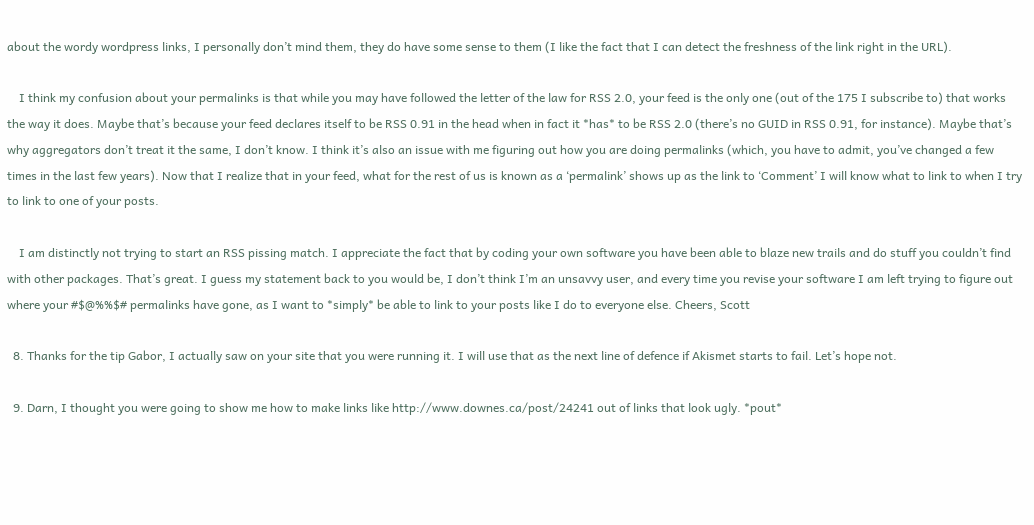about the wordy wordpress links, I personally don’t mind them, they do have some sense to them (I like the fact that I can detect the freshness of the link right in the URL).

    I think my confusion about your permalinks is that while you may have followed the letter of the law for RSS 2.0, your feed is the only one (out of the 175 I subscribe to) that works the way it does. Maybe that’s because your feed declares itself to be RSS 0.91 in the head when in fact it *has* to be RSS 2.0 (there’s no GUID in RSS 0.91, for instance). Maybe that’s why aggregators don’t treat it the same, I don’t know. I think it’s also an issue with me figuring out how you are doing permalinks (which, you have to admit, you’ve changed a few times in the last few years). Now that I realize that in your feed, what for the rest of us is known as a ‘permalink’ shows up as the link to ‘Comment’ I will know what to link to when I try to link to one of your posts.

    I am distinctly not trying to start an RSS pissing match. I appreciate the fact that by coding your own software you have been able to blaze new trails and do stuff you couldn’t find with other packages. That’s great. I guess my statement back to you would be, I don’t think I’m an unsavvy user, and every time you revise your software I am left trying to figure out where your #$@%%$# permalinks have gone, as I want to *simply* be able to link to your posts like I do to everyone else. Cheers, Scott

  8. Thanks for the tip Gabor, I actually saw on your site that you were running it. I will use that as the next line of defence if Akismet starts to fail. Let’s hope not.

  9. Darn, I thought you were going to show me how to make links like http://www.downes.ca/post/24241 out of links that look ugly. *pout*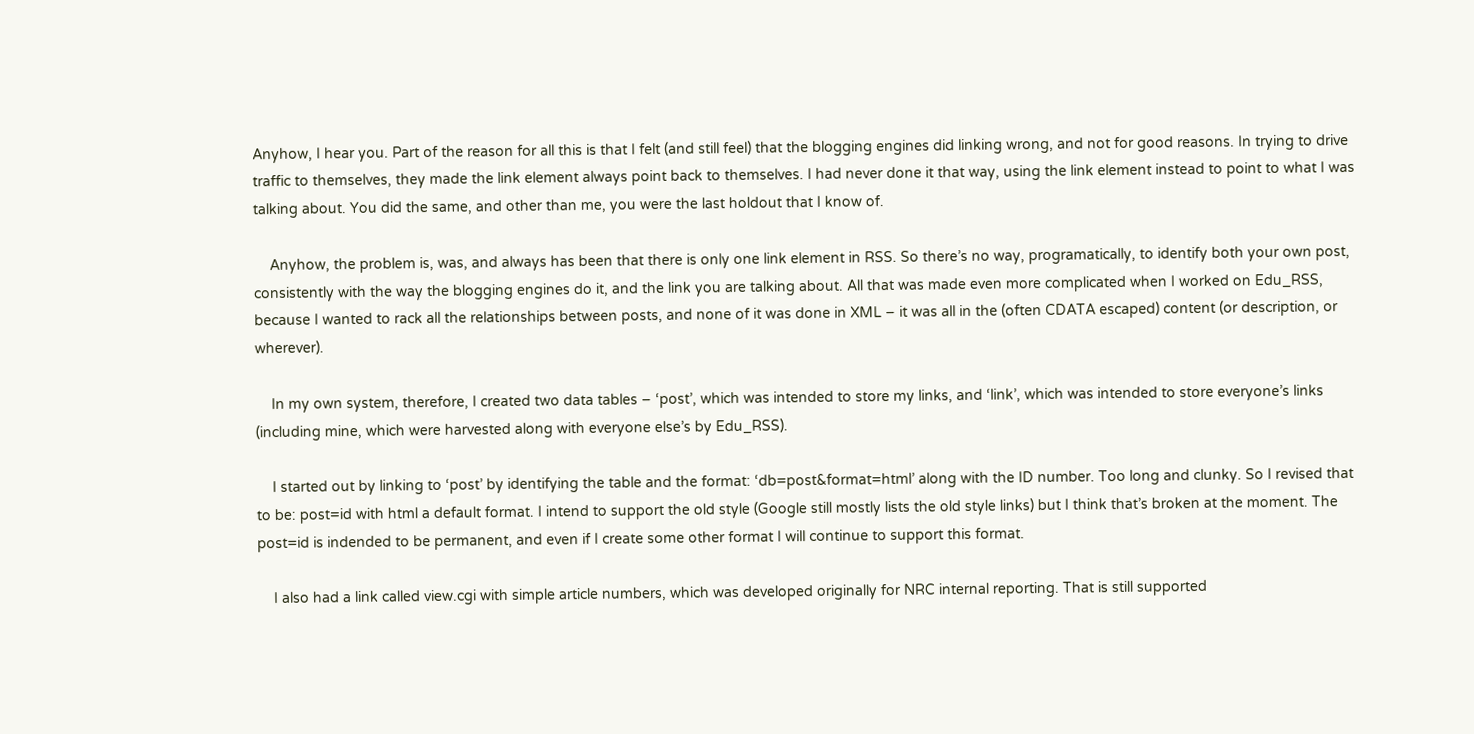Anyhow, I hear you. Part of the reason for all this is that I felt (and still feel) that the blogging engines did linking wrong, and not for good reasons. In trying to drive traffic to themselves, they made the link element always point back to themselves. I had never done it that way, using the link element instead to point to what I was talking about. You did the same, and other than me, you were the last holdout that I know of.

    Anyhow, the problem is, was, and always has been that there is only one link element in RSS. So there’s no way, programatically, to identify both your own post, consistently with the way the blogging engines do it, and the link you are talking about. All that was made even more complicated when I worked on Edu_RSS, because I wanted to rack all the relationships between posts, and none of it was done in XML – it was all in the (often CDATA escaped) content (or description, or wherever).

    In my own system, therefore, I created two data tables – ‘post’, which was intended to store my links, and ‘link’, which was intended to store everyone’s links (including mine, which were harvested along with everyone else’s by Edu_RSS).

    I started out by linking to ‘post’ by identifying the table and the format: ‘db=post&format=html’ along with the ID number. Too long and clunky. So I revised that to be: post=id with html a default format. I intend to support the old style (Google still mostly lists the old style links) but I think that’s broken at the moment. The post=id is indended to be permanent, and even if I create some other format I will continue to support this format.

    I also had a link called view.cgi with simple article numbers, which was developed originally for NRC internal reporting. That is still supported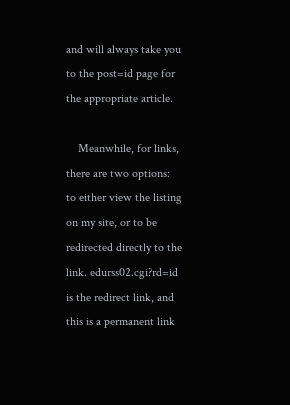and will always take you to the post=id page for the appropriate article.

    Meanwhile, for links, there are two options: to either view the listing on my site, or to be redirected directly to the link. edurss02.cgi?rd=id is the redirect link, and this is a permanent link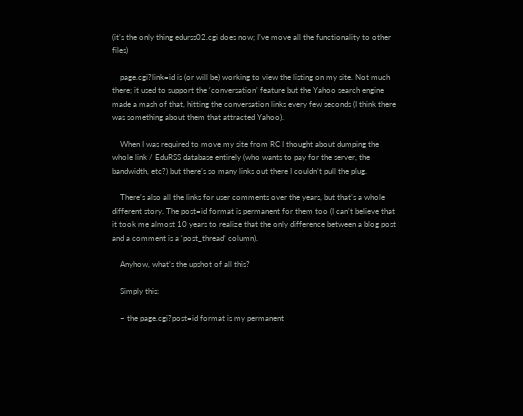(it’s the only thing edurss02.cgi does now; I’ve move all the functionality to other files)

    page.cgi?link=id is (or will be) working to view the listing on my site. Not much there; it used to support the ‘conversation’ feature but the Yahoo search engine made a mash of that, hitting the conversation links every few seconds (I think there was something about them that attracted Yahoo).

    When I was required to move my site from RC I thought about dumping the whole link / EduRSS database entirely (who wants to pay for the server, the bandwidth, etc?) but there’s so many links out there I couldn’t pull the plug.

    There’s also all the links for user comments over the years, but that’s a whole different story. The post=id format is permanent for them too (I can’t believe that it took me almost 10 years to realize that the only difference between a blog post and a comment is a ‘post_thread’ column).

    Anyhow, what’s the upshot of all this?

    Simply this:

    – the page.cgi?post=id format is my permanent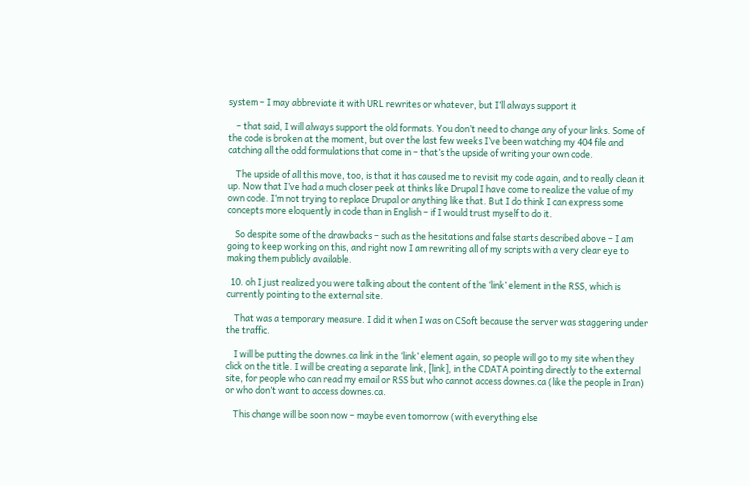system – I may abbreviate it with URL rewrites or whatever, but I’ll always support it

    – that said, I will always support the old formats. You don’t need to change any of your links. Some of the code is broken at the moment, but over the last few weeks I’ve been watching my 404 file and catching all the odd formulations that come in – that’s the upside of writing your own code.

    The upside of all this move, too, is that it has caused me to revisit my code again, and to really clean it up. Now that I’ve had a much closer peek at thinks like Drupal I have come to realize the value of my own code. I’m not trying to replace Drupal or anything like that. But I do think I can express some concepts more eloquently in code than in English – if I would trust myself to do it.

    So despite some of the drawbacks – such as the hesitations and false starts described above – I am going to keep working on this, and right now I am rewriting all of my scripts with a very clear eye to making them publicly available.

  10. oh I just realized you were talking about the content of the ‘link’ element in the RSS, which is currently pointing to the external site.

    That was a temporary measure. I did it when I was on CSoft because the server was staggering under the traffic.

    I will be putting the downes.ca link in the ‘link’ element again, so people will go to my site when they click on the title. I will be creating a separate link, [link], in the CDATA pointing directly to the external site, for people who can read my email or RSS but who cannot access downes.ca (like the people in Iran) or who don’t want to access downes.ca.

    This change will be soon now – maybe even tomorrow (with everything else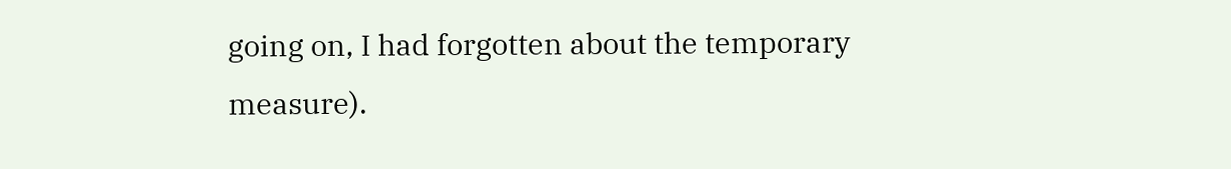going on, I had forgotten about the temporary measure).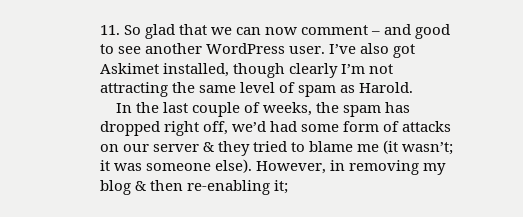11. So glad that we can now comment – and good to see another WordPress user. I’ve also got Askimet installed, though clearly I’m not attracting the same level of spam as Harold.
    In the last couple of weeks, the spam has dropped right off, we’d had some form of attacks on our server & they tried to blame me (it wasn’t; it was someone else). However, in removing my blog & then re-enabling it;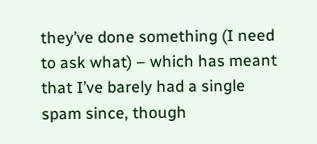they’ve done something (I need to ask what) – which has meant that I’ve barely had a single spam since, though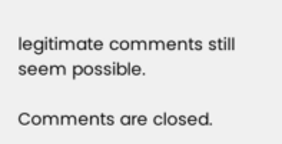legitimate comments still seem possible.

Comments are closed.